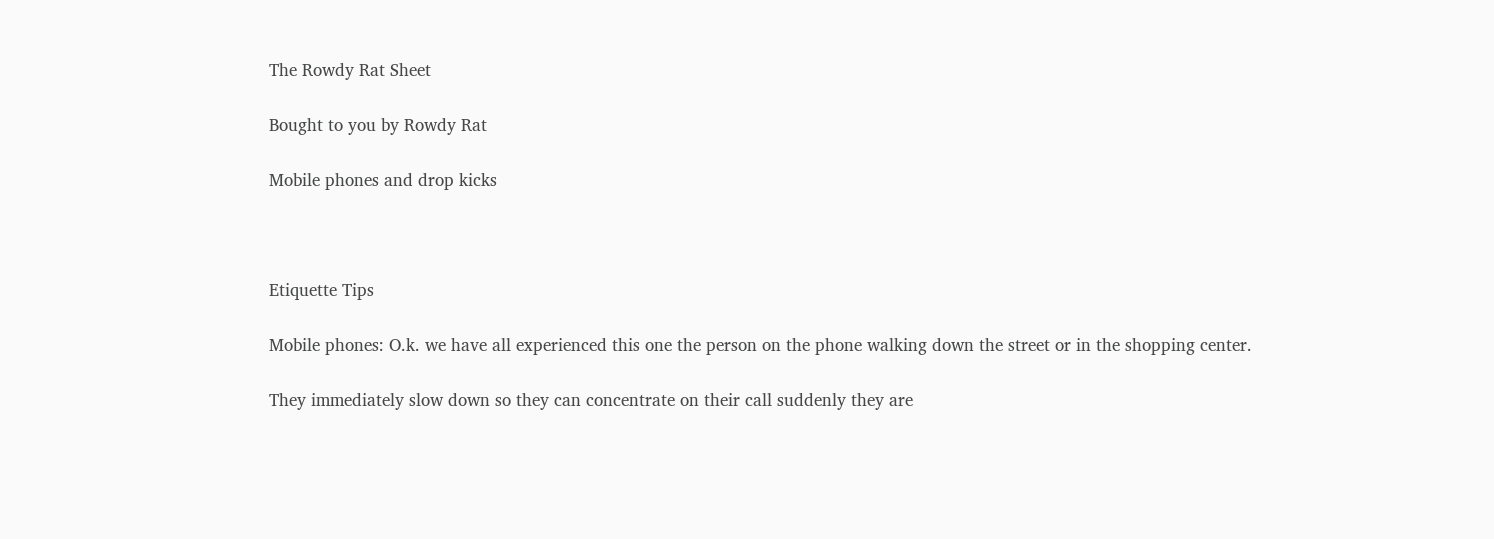The Rowdy Rat Sheet

Bought to you by Rowdy Rat

Mobile phones and drop kicks



Etiquette Tips

Mobile phones: O.k. we have all experienced this one the person on the phone walking down the street or in the shopping center.

They immediately slow down so they can concentrate on their call suddenly they are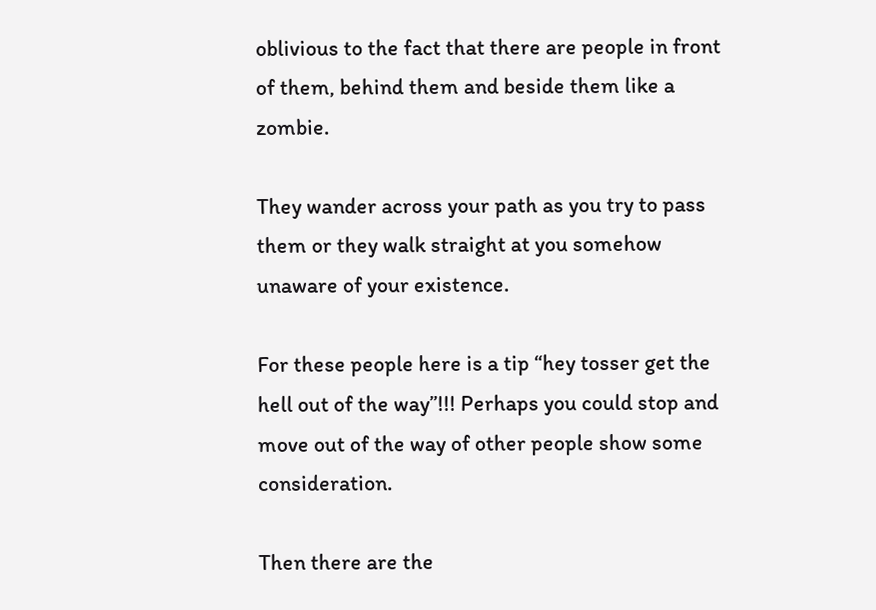oblivious to the fact that there are people in front of them, behind them and beside them like a zombie.

They wander across your path as you try to pass them or they walk straight at you somehow unaware of your existence.

For these people here is a tip “hey tosser get the hell out of the way”!!! Perhaps you could stop and move out of the way of other people show some consideration.

Then there are the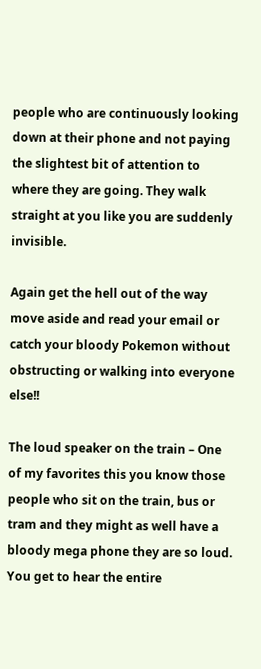people who are continuously looking down at their phone and not paying the slightest bit of attention to where they are going. They walk straight at you like you are suddenly invisible.

Again get the hell out of the way move aside and read your email or catch your bloody Pokemon without obstructing or walking into everyone else!!

The loud speaker on the train – One of my favorites this you know those people who sit on the train, bus or tram and they might as well have a bloody mega phone they are so loud. You get to hear the entire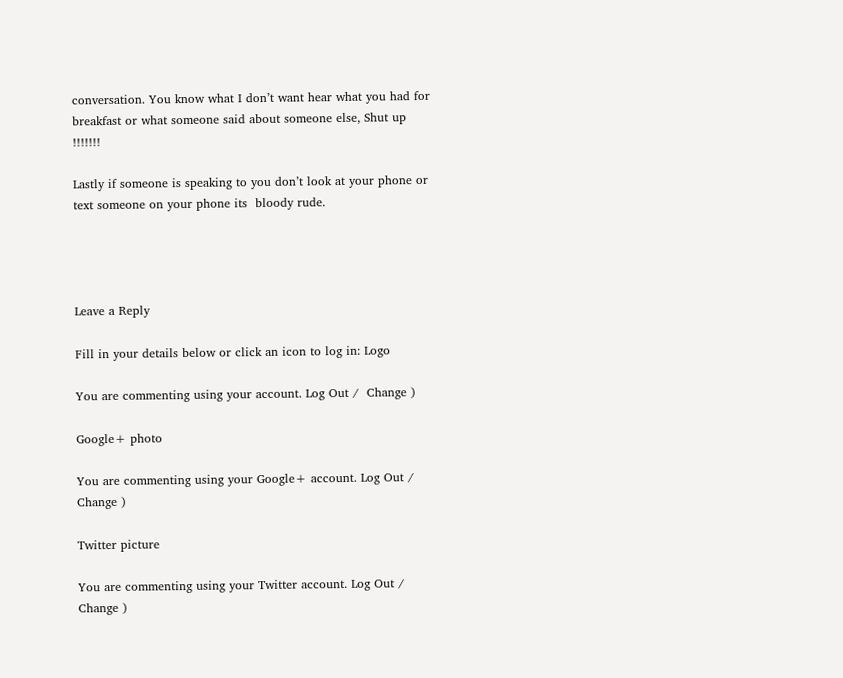conversation. You know what I don’t want hear what you had for breakfast or what someone said about someone else, Shut up !!!!!!!

Lastly if someone is speaking to you don’t look at your phone or text someone on your phone its  bloody rude.




Leave a Reply

Fill in your details below or click an icon to log in: Logo

You are commenting using your account. Log Out /  Change )

Google+ photo

You are commenting using your Google+ account. Log Out /  Change )

Twitter picture

You are commenting using your Twitter account. Log Out /  Change )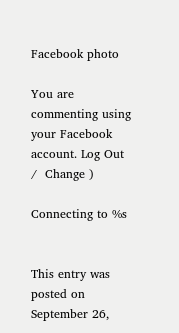Facebook photo

You are commenting using your Facebook account. Log Out /  Change )

Connecting to %s


This entry was posted on September 26,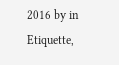2016 by in Etiquette,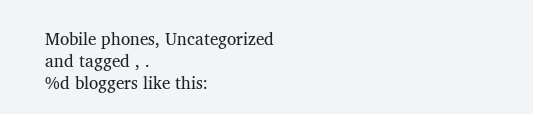Mobile phones, Uncategorized and tagged , .
%d bloggers like this: